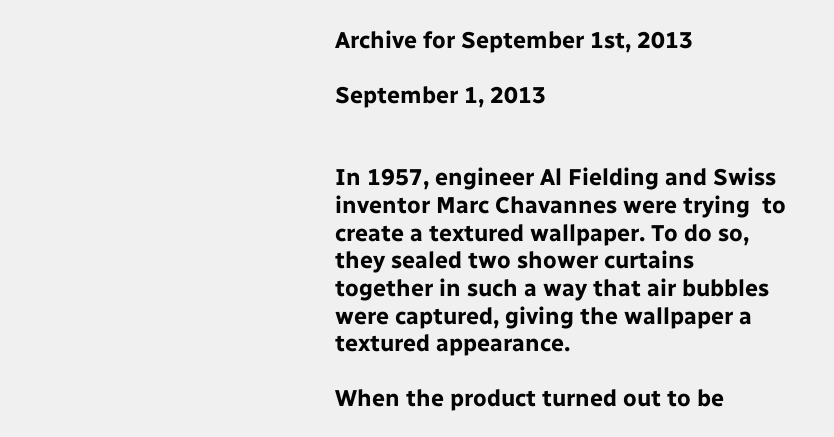Archive for September 1st, 2013

September 1, 2013


In 1957, engineer Al Fielding and Swiss inventor Marc Chavannes were trying  to create a textured wallpaper. To do so, they sealed two shower curtains  together in such a way that air bubbles were captured, giving the wallpaper a  textured appearance.

When the product turned out to be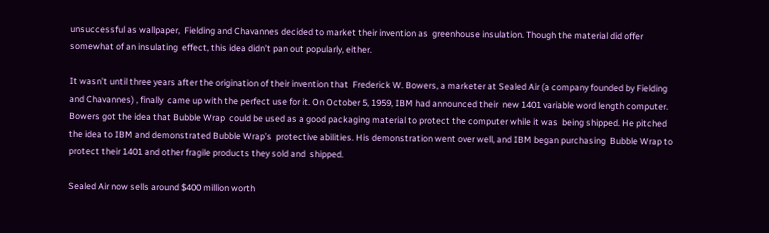unsuccessful as wallpaper,  Fielding and Chavannes decided to market their invention as  greenhouse insulation. Though the material did offer somewhat of an insulating  effect, this idea didn’t pan out popularly, either.

It wasn’t until three years after the origination of their invention that  Frederick W. Bowers, a marketer at Sealed Air (a company founded by Fielding and Chavannes) , finally  came up with the perfect use for it. On October 5, 1959, IBM had announced their  new 1401 variable word length computer. Bowers got the idea that Bubble Wrap  could be used as a good packaging material to protect the computer while it was  being shipped. He pitched the idea to IBM and demonstrated Bubble Wrap’s  protective abilities. His demonstration went over well, and IBM began purchasing  Bubble Wrap to protect their 1401 and other fragile products they sold and  shipped.

Sealed Air now sells around $400 million worth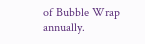of Bubble Wrap annually.